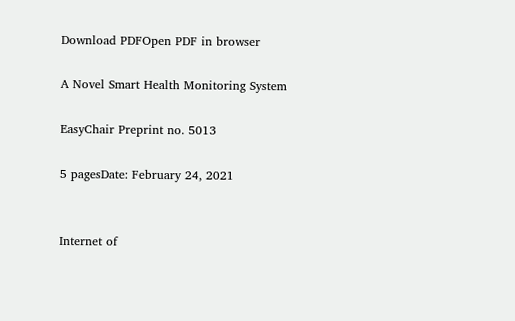Download PDFOpen PDF in browser

A Novel Smart Health Monitoring System

EasyChair Preprint no. 5013

5 pagesDate: February 24, 2021


Internet of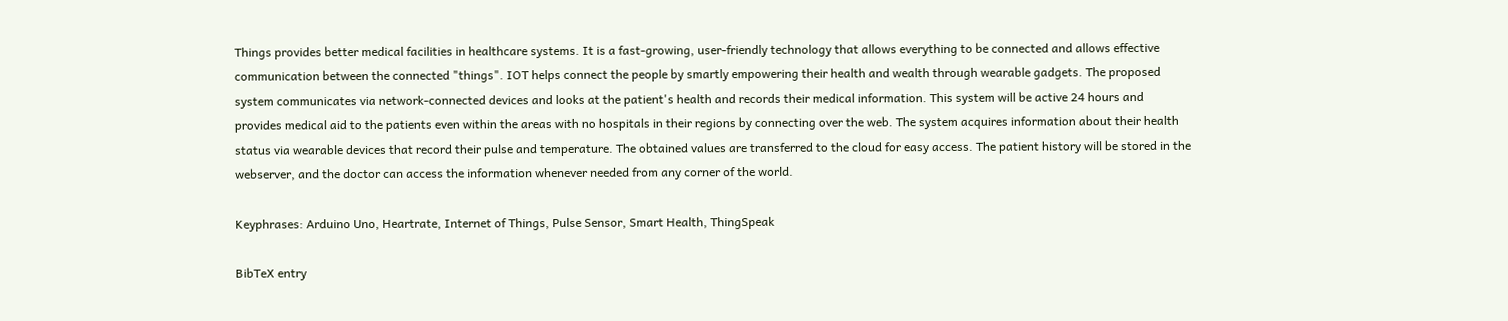Things provides better medical facilities in healthcare systems. It is a fast-growing, user-friendly technology that allows everything to be connected and allows effective communication between the connected "things". IOT helps connect the people by smartly empowering their health and wealth through wearable gadgets. The proposed system communicates via network-connected devices and looks at the patient's health and records their medical information. This system will be active 24 hours and provides medical aid to the patients even within the areas with no hospitals in their regions by connecting over the web. The system acquires information about their health status via wearable devices that record their pulse and temperature. The obtained values are transferred to the cloud for easy access. The patient history will be stored in the webserver, and the doctor can access the information whenever needed from any corner of the world.

Keyphrases: Arduino Uno, Heartrate, Internet of Things, Pulse Sensor, Smart Health, ThingSpeak

BibTeX entry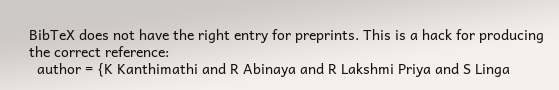BibTeX does not have the right entry for preprints. This is a hack for producing the correct reference:
  author = {K Kanthimathi and R Abinaya and R Lakshmi Priya and S Linga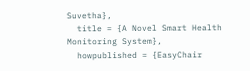Suvetha},
  title = {A Novel Smart Health Monitoring System},
  howpublished = {EasyChair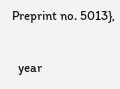Preprint no. 5013},

  year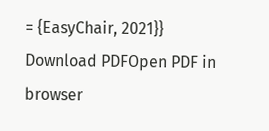= {EasyChair, 2021}}
Download PDFOpen PDF in browser